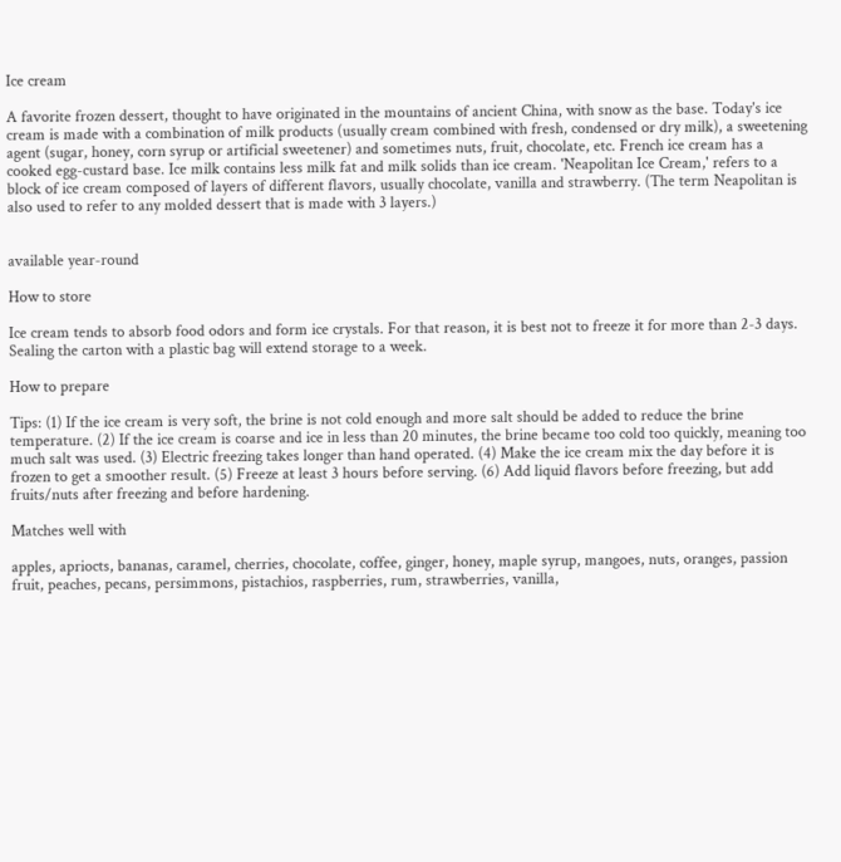Ice cream

A favorite frozen dessert, thought to have originated in the mountains of ancient China, with snow as the base. Today's ice cream is made with a combination of milk products (usually cream combined with fresh, condensed or dry milk), a sweetening agent (sugar, honey, corn syrup or artificial sweetener) and sometimes nuts, fruit, chocolate, etc. French ice cream has a cooked egg-custard base. Ice milk contains less milk fat and milk solids than ice cream. 'Neapolitan Ice Cream,' refers to a block of ice cream composed of layers of different flavors, usually chocolate, vanilla and strawberry. (The term Neapolitan is also used to refer to any molded dessert that is made with 3 layers.)


available year-round

How to store

Ice cream tends to absorb food odors and form ice crystals. For that reason, it is best not to freeze it for more than 2-3 days. Sealing the carton with a plastic bag will extend storage to a week.

How to prepare

Tips: (1) If the ice cream is very soft, the brine is not cold enough and more salt should be added to reduce the brine temperature. (2) If the ice cream is coarse and ice in less than 20 minutes, the brine became too cold too quickly, meaning too much salt was used. (3) Electric freezing takes longer than hand operated. (4) Make the ice cream mix the day before it is frozen to get a smoother result. (5) Freeze at least 3 hours before serving. (6) Add liquid flavors before freezing, but add fruits/nuts after freezing and before hardening.

Matches well with

apples, apriocts, bananas, caramel, cherries, chocolate, coffee, ginger, honey, maple syrup, mangoes, nuts, oranges, passion fruit, peaches, pecans, persimmons, pistachios, raspberries, rum, strawberries, vanilla,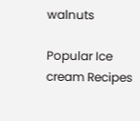walnuts

Popular Ice cream Recipes